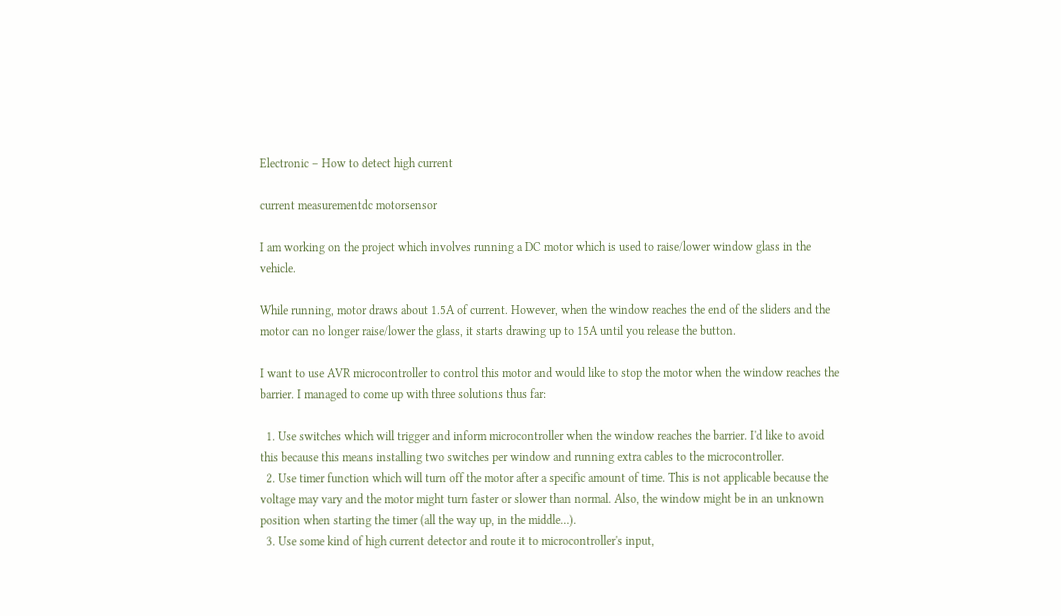Electronic – How to detect high current

current measurementdc motorsensor

I am working on the project which involves running a DC motor which is used to raise/lower window glass in the vehicle.

While running, motor draws about 1.5A of current. However, when the window reaches the end of the sliders and the motor can no longer raise/lower the glass, it starts drawing up to 15A until you release the button.

I want to use AVR microcontroller to control this motor and would like to stop the motor when the window reaches the barrier. I managed to come up with three solutions thus far:

  1. Use switches which will trigger and inform microcontroller when the window reaches the barrier. I'd like to avoid this because this means installing two switches per window and running extra cables to the microcontroller.
  2. Use timer function which will turn off the motor after a specific amount of time. This is not applicable because the voltage may vary and the motor might turn faster or slower than normal. Also, the window might be in an unknown position when starting the timer (all the way up, in the middle…).
  3. Use some kind of high current detector and route it to microcontroller's input,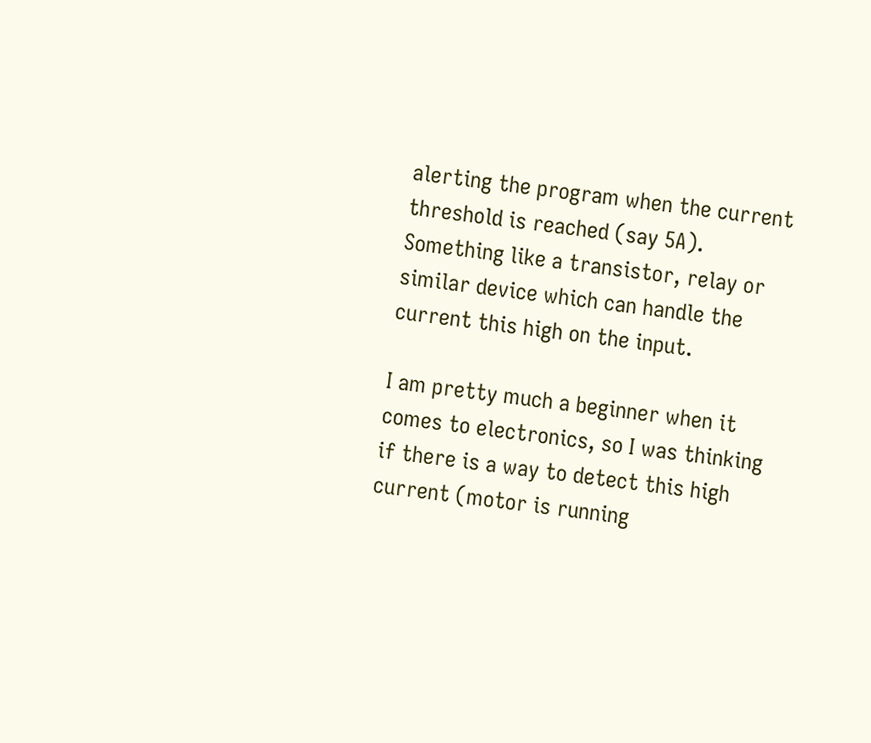alerting the program when the current threshold is reached (say 5A). Something like a transistor, relay or similar device which can handle the current this high on the input.

I am pretty much a beginner when it comes to electronics, so I was thinking if there is a way to detect this high current (motor is running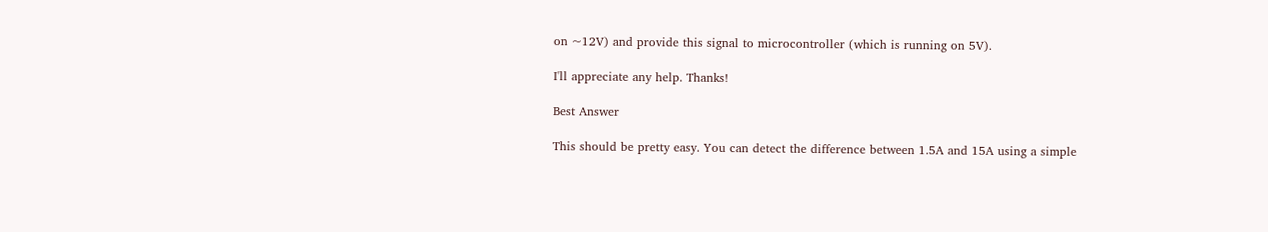on ~12V) and provide this signal to microcontroller (which is running on 5V).

I'll appreciate any help. Thanks!

Best Answer

This should be pretty easy. You can detect the difference between 1.5A and 15A using a simple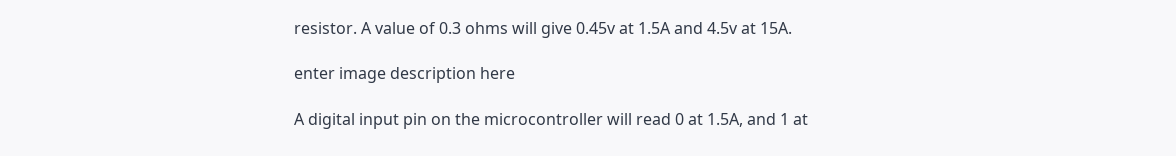resistor. A value of 0.3 ohms will give 0.45v at 1.5A and 4.5v at 15A.

enter image description here

A digital input pin on the microcontroller will read 0 at 1.5A, and 1 at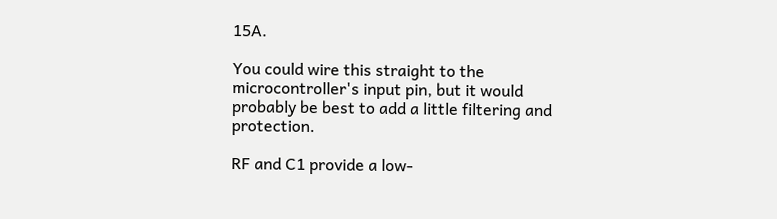15A.

You could wire this straight to the microcontroller's input pin, but it would probably be best to add a little filtering and protection.

RF and C1 provide a low-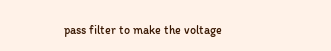pass filter to make the voltage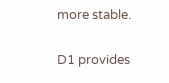more stable.

D1 provides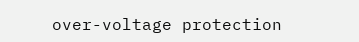over-voltage protection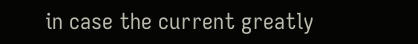in case the current greatly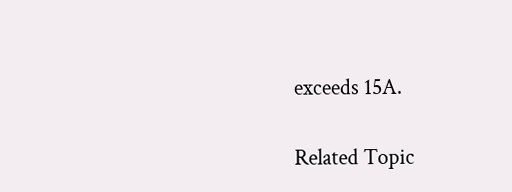exceeds 15A.

Related Topic